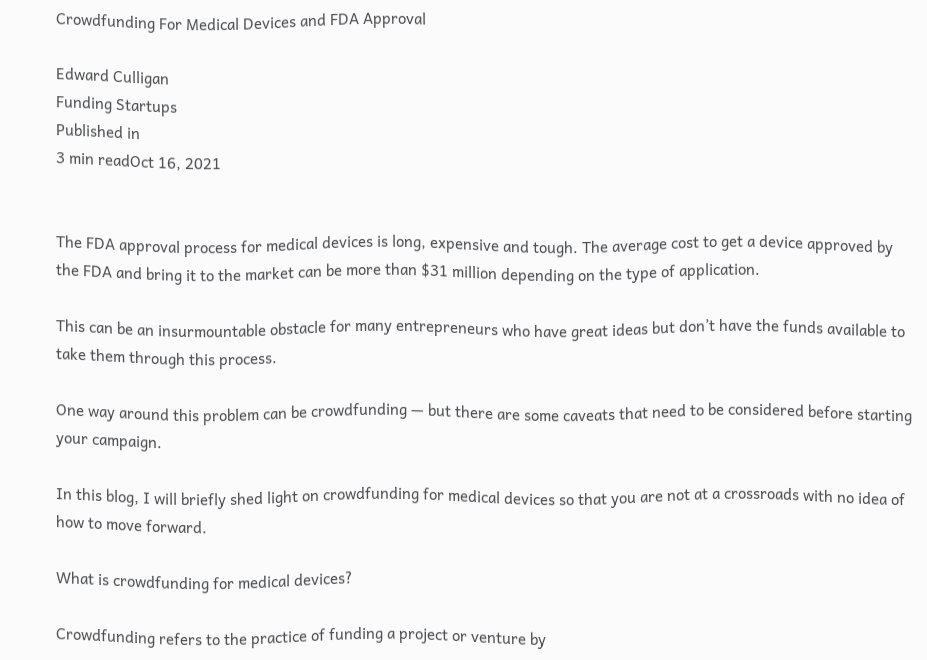Crowdfunding For Medical Devices and FDA Approval

Edward Culligan
Funding Startups
Published in
3 min readOct 16, 2021


The FDA approval process for medical devices is long, expensive and tough. The average cost to get a device approved by the FDA and bring it to the market can be more than $31 million depending on the type of application.

This can be an insurmountable obstacle for many entrepreneurs who have great ideas but don’t have the funds available to take them through this process.

One way around this problem can be crowdfunding — but there are some caveats that need to be considered before starting your campaign.

In this blog, I will briefly shed light on crowdfunding for medical devices so that you are not at a crossroads with no idea of how to move forward.

What is crowdfunding for medical devices?

Crowdfunding refers to the practice of funding a project or venture by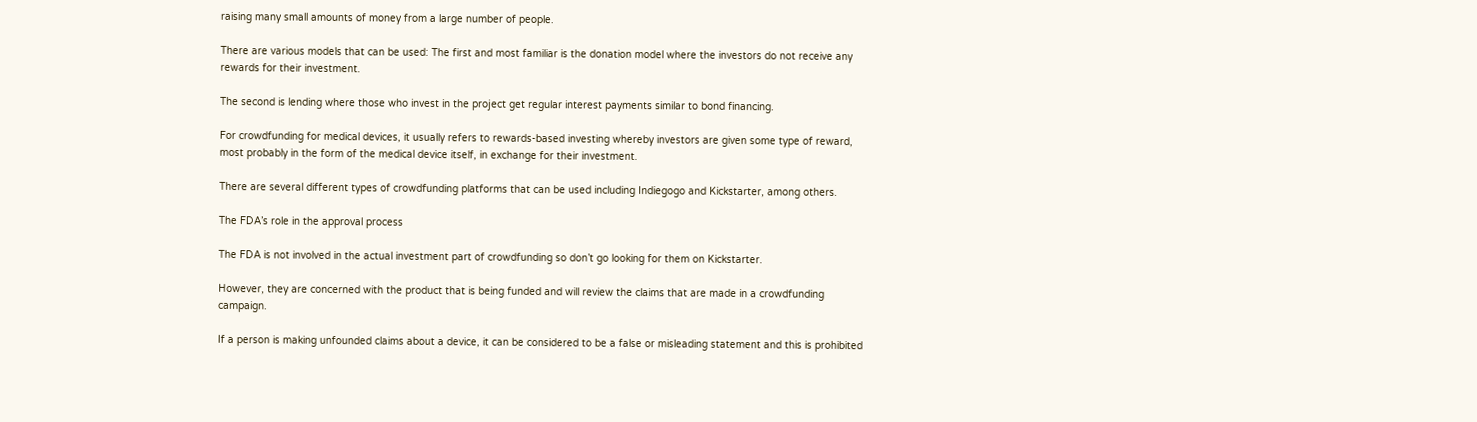raising many small amounts of money from a large number of people.

There are various models that can be used: The first and most familiar is the donation model where the investors do not receive any rewards for their investment.

The second is lending where those who invest in the project get regular interest payments similar to bond financing.

For crowdfunding for medical devices, it usually refers to rewards-based investing whereby investors are given some type of reward, most probably in the form of the medical device itself, in exchange for their investment.

There are several different types of crowdfunding platforms that can be used including Indiegogo and Kickstarter, among others.

The FDA’s role in the approval process

The FDA is not involved in the actual investment part of crowdfunding so don’t go looking for them on Kickstarter.

However, they are concerned with the product that is being funded and will review the claims that are made in a crowdfunding campaign.

If a person is making unfounded claims about a device, it can be considered to be a false or misleading statement and this is prohibited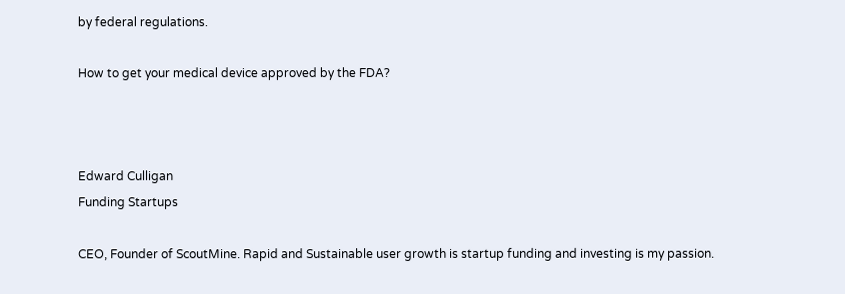by federal regulations.

How to get your medical device approved by the FDA?



Edward Culligan
Funding Startups

CEO, Founder of ScoutMine. Rapid and Sustainable user growth is startup funding and investing is my passion.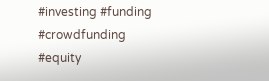#investing #funding #crowdfunding #equity